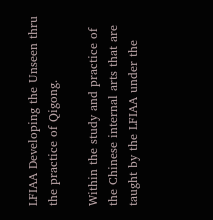LFIAA Developing the Unseen thru the practice of Qigong.

Within the study and practice of the Chinese internal arts that are taught by the LFIAA under the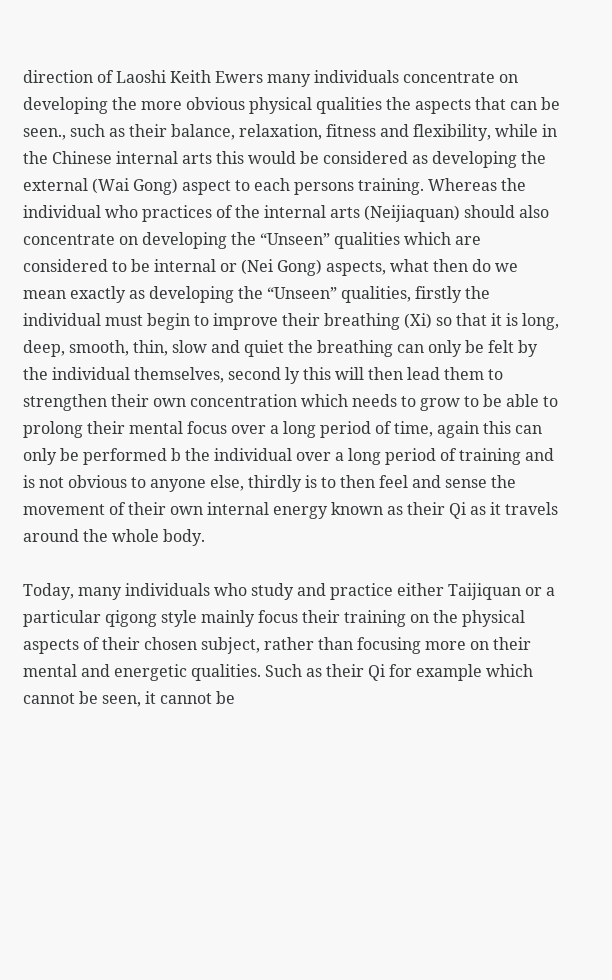direction of Laoshi Keith Ewers many individuals concentrate on developing the more obvious physical qualities the aspects that can be seen., such as their balance, relaxation, fitness and flexibility, while in the Chinese internal arts this would be considered as developing the external (Wai Gong) aspect to each persons training. Whereas the individual who practices of the internal arts (Neijiaquan) should also concentrate on developing the “Unseen” qualities which are considered to be internal or (Nei Gong) aspects, what then do we mean exactly as developing the “Unseen” qualities, firstly the individual must begin to improve their breathing (Xi) so that it is long, deep, smooth, thin, slow and quiet the breathing can only be felt by the individual themselves, second ly this will then lead them to strengthen their own concentration which needs to grow to be able to prolong their mental focus over a long period of time, again this can only be performed b the individual over a long period of training and is not obvious to anyone else, thirdly is to then feel and sense the movement of their own internal energy known as their Qi as it travels around the whole body.

Today, many individuals who study and practice either Taijiquan or a particular qigong style mainly focus their training on the physical aspects of their chosen subject, rather than focusing more on their mental and energetic qualities. Such as their Qi for example which cannot be seen, it cannot be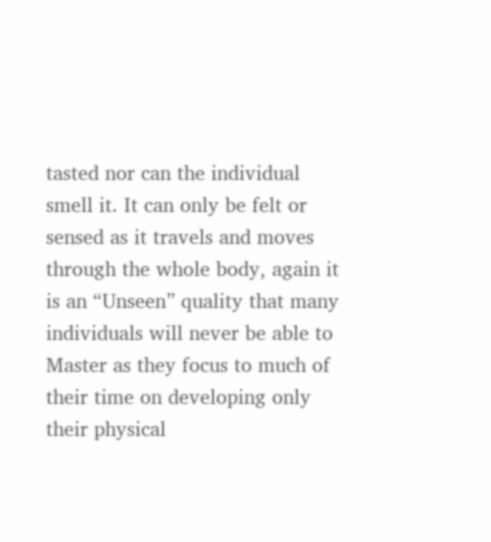tasted nor can the individual smell it. It can only be felt or sensed as it travels and moves through the whole body, again it is an “Unseen” quality that many individuals will never be able to Master as they focus to much of their time on developing only their physical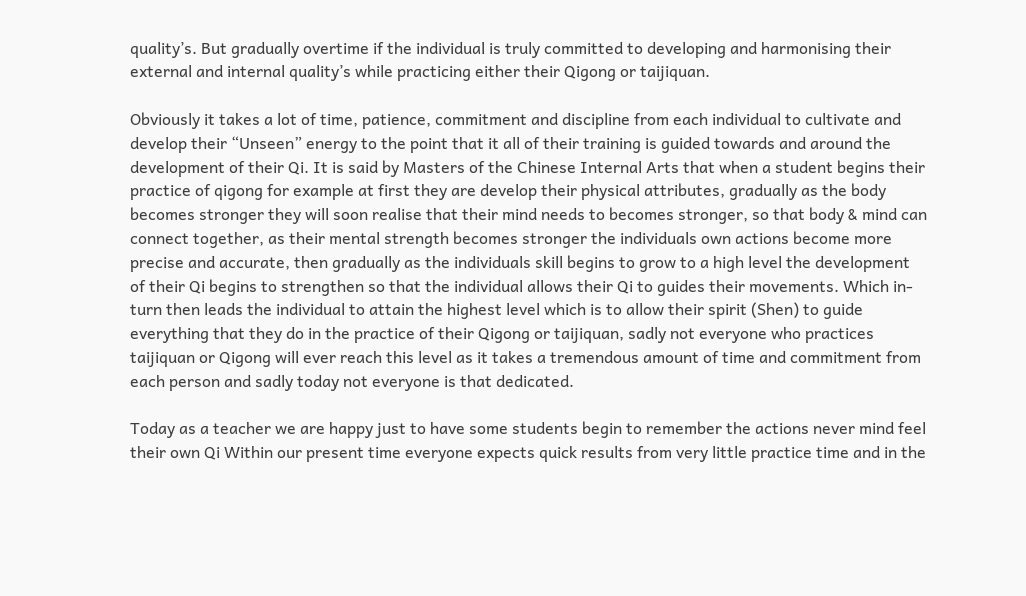quality’s. But gradually overtime if the individual is truly committed to developing and harmonising their external and internal quality’s while practicing either their Qigong or taijiquan.

Obviously it takes a lot of time, patience, commitment and discipline from each individual to cultivate and develop their “Unseen” energy to the point that it all of their training is guided towards and around the development of their Qi. It is said by Masters of the Chinese Internal Arts that when a student begins their practice of qigong for example at first they are develop their physical attributes, gradually as the body becomes stronger they will soon realise that their mind needs to becomes stronger, so that body & mind can connect together, as their mental strength becomes stronger the individuals own actions become more precise and accurate, then gradually as the individuals skill begins to grow to a high level the development of their Qi begins to strengthen so that the individual allows their Qi to guides their movements. Which in-turn then leads the individual to attain the highest level which is to allow their spirit (Shen) to guide everything that they do in the practice of their Qigong or taijiquan, sadly not everyone who practices taijiquan or Qigong will ever reach this level as it takes a tremendous amount of time and commitment from each person and sadly today not everyone is that dedicated.

Today as a teacher we are happy just to have some students begin to remember the actions never mind feel their own Qi Within our present time everyone expects quick results from very little practice time and in the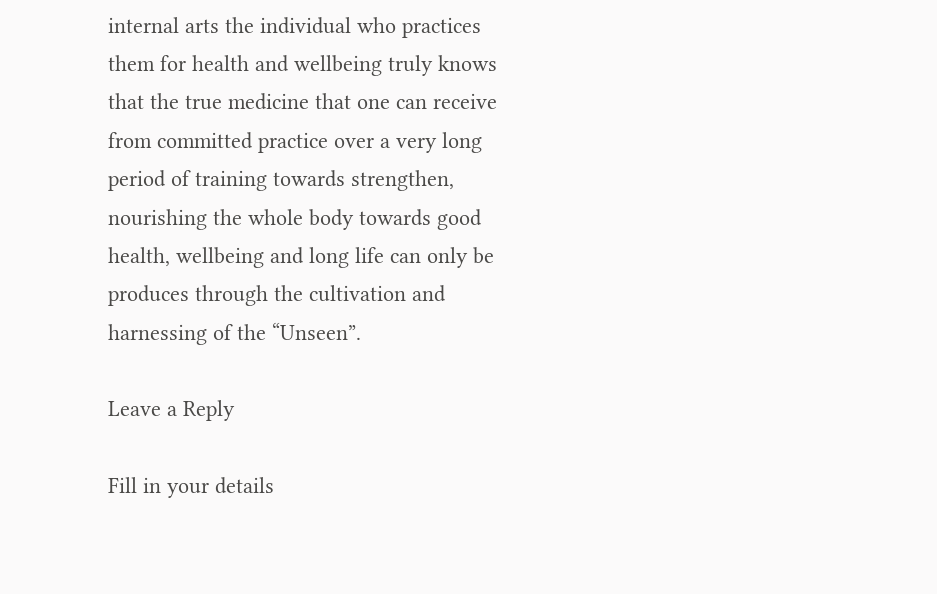internal arts the individual who practices them for health and wellbeing truly knows that the true medicine that one can receive from committed practice over a very long period of training towards strengthen, nourishing the whole body towards good health, wellbeing and long life can only be produces through the cultivation and harnessing of the “Unseen”.

Leave a Reply

Fill in your details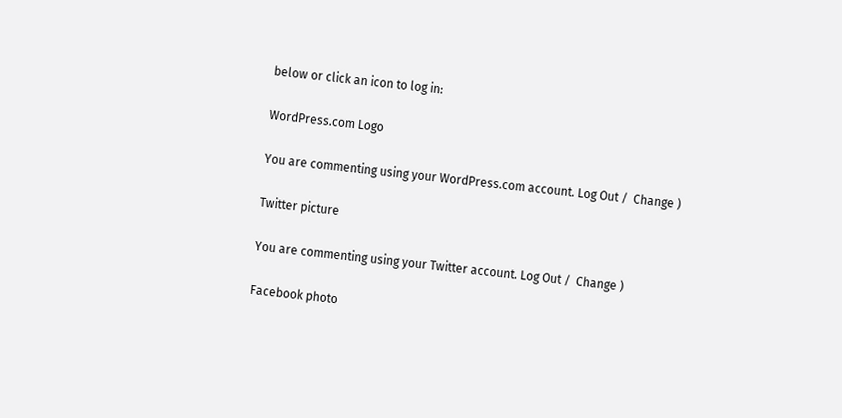below or click an icon to log in:

WordPress.com Logo

You are commenting using your WordPress.com account. Log Out /  Change )

Twitter picture

You are commenting using your Twitter account. Log Out /  Change )

Facebook photo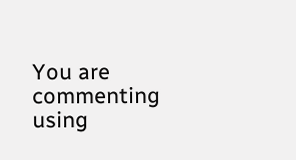You are commenting using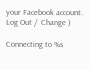your Facebook account. Log Out /  Change )

Connecting to %s